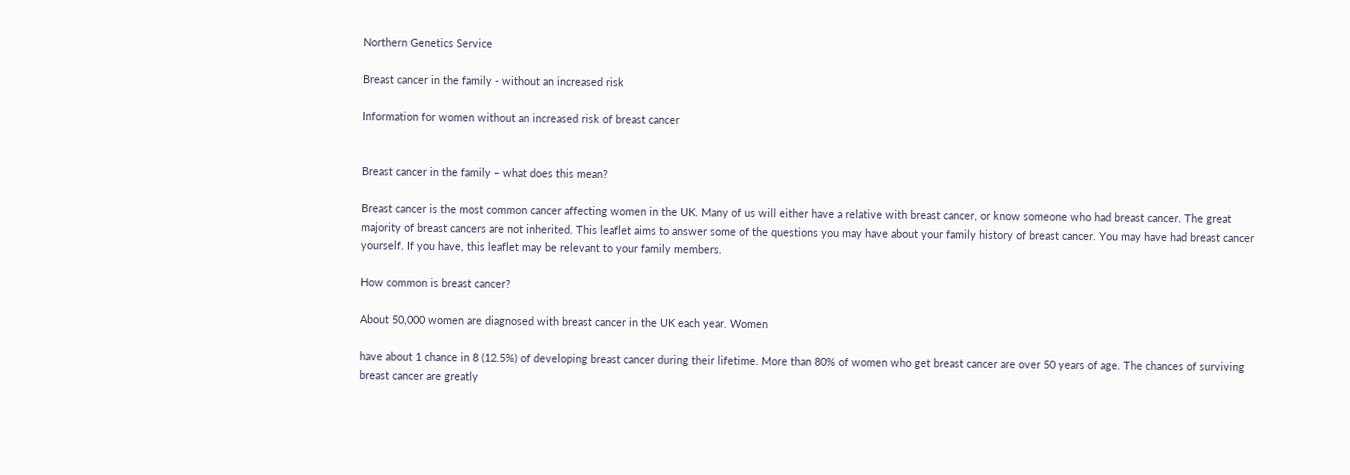Northern Genetics Service

Breast cancer in the family - without an increased risk

Information for women without an increased risk of breast cancer


Breast cancer in the family – what does this mean?

Breast cancer is the most common cancer affecting women in the UK. Many of us will either have a relative with breast cancer, or know someone who had breast cancer. The great majority of breast cancers are not inherited. This leaflet aims to answer some of the questions you may have about your family history of breast cancer. You may have had breast cancer yourself. If you have, this leaflet may be relevant to your family members.

How common is breast cancer?

About 50,000 women are diagnosed with breast cancer in the UK each year. Women

have about 1 chance in 8 (12.5%) of developing breast cancer during their lifetime. More than 80% of women who get breast cancer are over 50 years of age. The chances of surviving breast cancer are greatly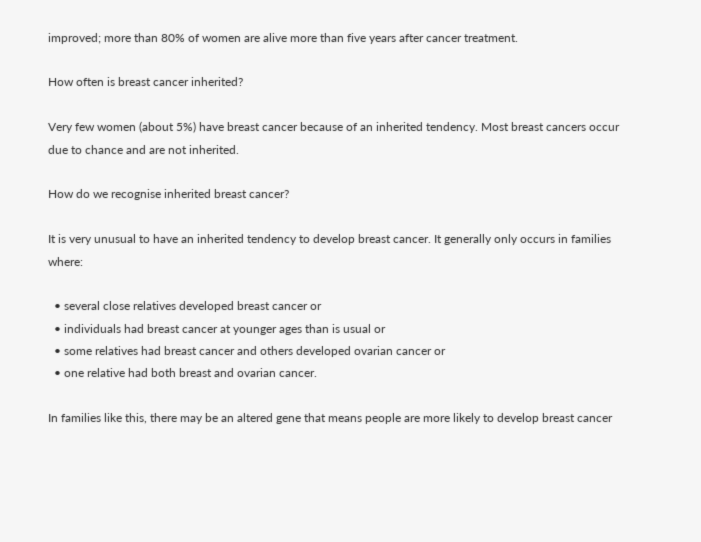improved; more than 80% of women are alive more than five years after cancer treatment.

How often is breast cancer inherited?

Very few women (about 5%) have breast cancer because of an inherited tendency. Most breast cancers occur due to chance and are not inherited.

How do we recognise inherited breast cancer?

It is very unusual to have an inherited tendency to develop breast cancer. It generally only occurs in families where:

  • several close relatives developed breast cancer or
  • individuals had breast cancer at younger ages than is usual or
  • some relatives had breast cancer and others developed ovarian cancer or
  • one relative had both breast and ovarian cancer.

In families like this, there may be an altered gene that means people are more likely to develop breast cancer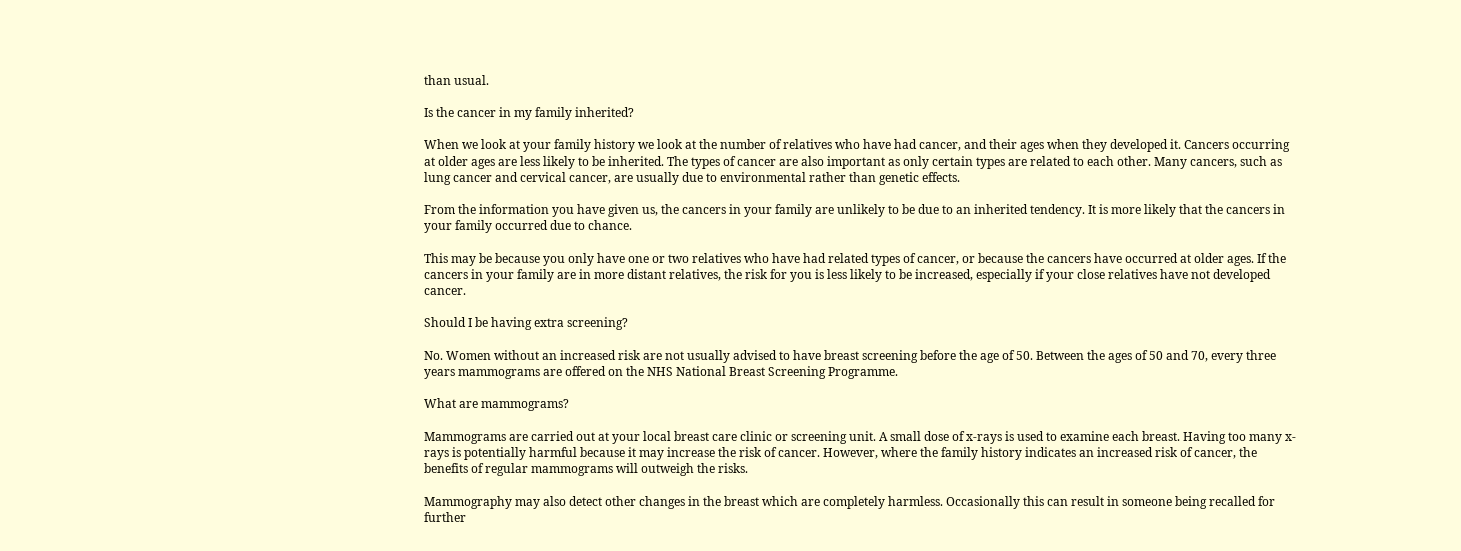than usual.

Is the cancer in my family inherited?

When we look at your family history we look at the number of relatives who have had cancer, and their ages when they developed it. Cancers occurring at older ages are less likely to be inherited. The types of cancer are also important as only certain types are related to each other. Many cancers, such as lung cancer and cervical cancer, are usually due to environmental rather than genetic effects.

From the information you have given us, the cancers in your family are unlikely to be due to an inherited tendency. It is more likely that the cancers in your family occurred due to chance.

This may be because you only have one or two relatives who have had related types of cancer, or because the cancers have occurred at older ages. If the cancers in your family are in more distant relatives, the risk for you is less likely to be increased, especially if your close relatives have not developed cancer.

Should I be having extra screening?

No. Women without an increased risk are not usually advised to have breast screening before the age of 50. Between the ages of 50 and 70, every three years mammograms are offered on the NHS National Breast Screening Programme.

What are mammograms?

Mammograms are carried out at your local breast care clinic or screening unit. A small dose of x-rays is used to examine each breast. Having too many x-rays is potentially harmful because it may increase the risk of cancer. However, where the family history indicates an increased risk of cancer, the benefits of regular mammograms will outweigh the risks.

Mammography may also detect other changes in the breast which are completely harmless. Occasionally this can result in someone being recalled for further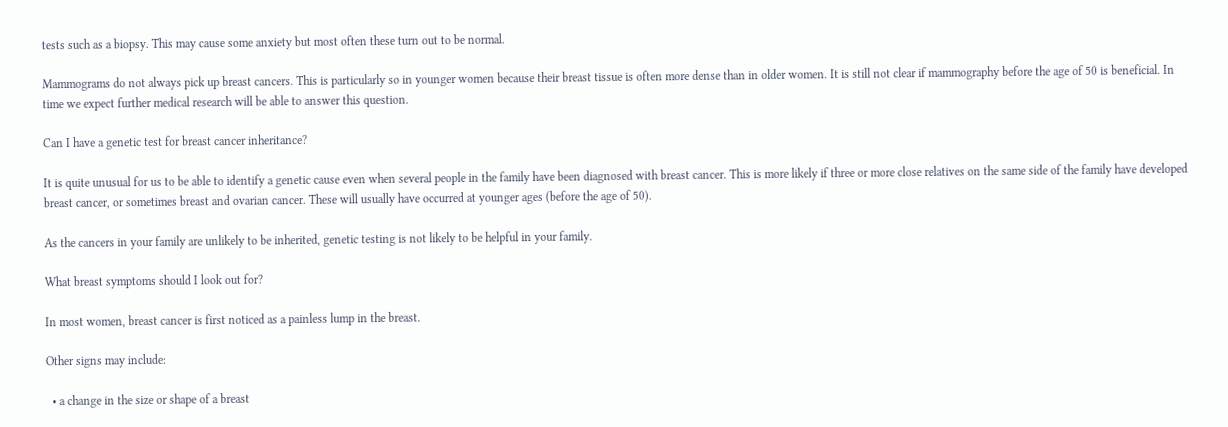tests such as a biopsy. This may cause some anxiety but most often these turn out to be normal.

Mammograms do not always pick up breast cancers. This is particularly so in younger women because their breast tissue is often more dense than in older women. It is still not clear if mammography before the age of 50 is beneficial. In time we expect further medical research will be able to answer this question.

Can I have a genetic test for breast cancer inheritance?

It is quite unusual for us to be able to identify a genetic cause even when several people in the family have been diagnosed with breast cancer. This is more likely if three or more close relatives on the same side of the family have developed breast cancer, or sometimes breast and ovarian cancer. These will usually have occurred at younger ages (before the age of 50).

As the cancers in your family are unlikely to be inherited, genetic testing is not likely to be helpful in your family.

What breast symptoms should I look out for?

In most women, breast cancer is first noticed as a painless lump in the breast.

Other signs may include:

  • a change in the size or shape of a breast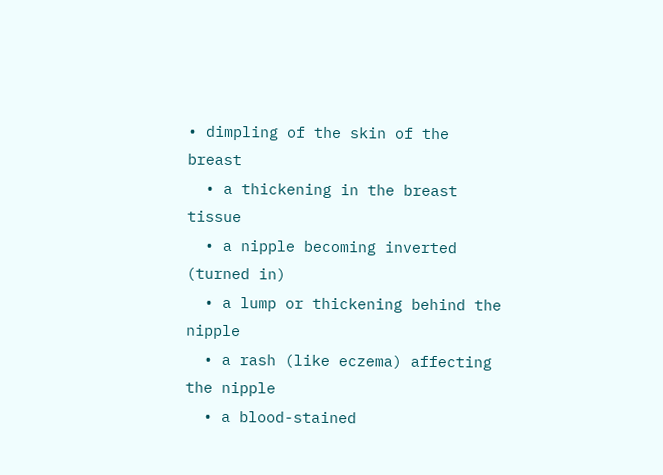• dimpling of the skin of the breast
  • a thickening in the breast tissue
  • a nipple becoming inverted (turned in)
  • a lump or thickening behind the nipple
  • a rash (like eczema) affecting the nipple
  • a blood-stained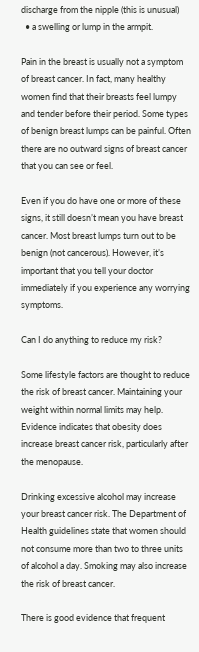discharge from the nipple (this is unusual)
  • a swelling or lump in the armpit.

Pain in the breast is usually not a symptom of breast cancer. In fact, many healthy women find that their breasts feel lumpy and tender before their period. Some types of benign breast lumps can be painful. Often there are no outward signs of breast cancer that you can see or feel.

Even if you do have one or more of these signs, it still doesn’t mean you have breast cancer. Most breast lumps turn out to be benign (not cancerous). However, it’s important that you tell your doctor immediately if you experience any worrying symptoms.

Can I do anything to reduce my risk?

Some lifestyle factors are thought to reduce the risk of breast cancer. Maintaining your weight within normal limits may help. Evidence indicates that obesity does increase breast cancer risk, particularly after the menopause.

Drinking excessive alcohol may increase your breast cancer risk. The Department of Health guidelines state that women should not consume more than two to three units of alcohol a day. Smoking may also increase the risk of breast cancer.

There is good evidence that frequent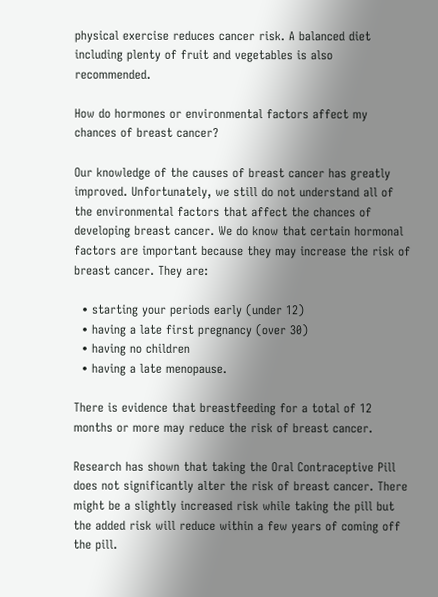physical exercise reduces cancer risk. A balanced diet including plenty of fruit and vegetables is also recommended.

How do hormones or environmental factors affect my chances of breast cancer?

Our knowledge of the causes of breast cancer has greatly improved. Unfortunately, we still do not understand all of the environmental factors that affect the chances of developing breast cancer. We do know that certain hormonal factors are important because they may increase the risk of breast cancer. They are:

  • starting your periods early (under 12)
  • having a late first pregnancy (over 30)
  • having no children
  • having a late menopause.

There is evidence that breastfeeding for a total of 12 months or more may reduce the risk of breast cancer.

Research has shown that taking the Oral Contraceptive Pill does not significantly alter the risk of breast cancer. There might be a slightly increased risk while taking the pill but the added risk will reduce within a few years of coming off the pill.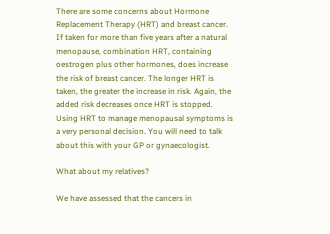There are some concerns about Hormone Replacement Therapy (HRT) and breast cancer. If taken for more than five years after a natural menopause, combination HRT, containing oestrogen plus other hormones, does increase the risk of breast cancer. The longer HRT is taken, the greater the increase in risk. Again, the added risk decreases once HRT is stopped. Using HRT to manage menopausal symptoms is a very personal decision. You will need to talk about this with your GP or gynaecologist.

What about my relatives?

We have assessed that the cancers in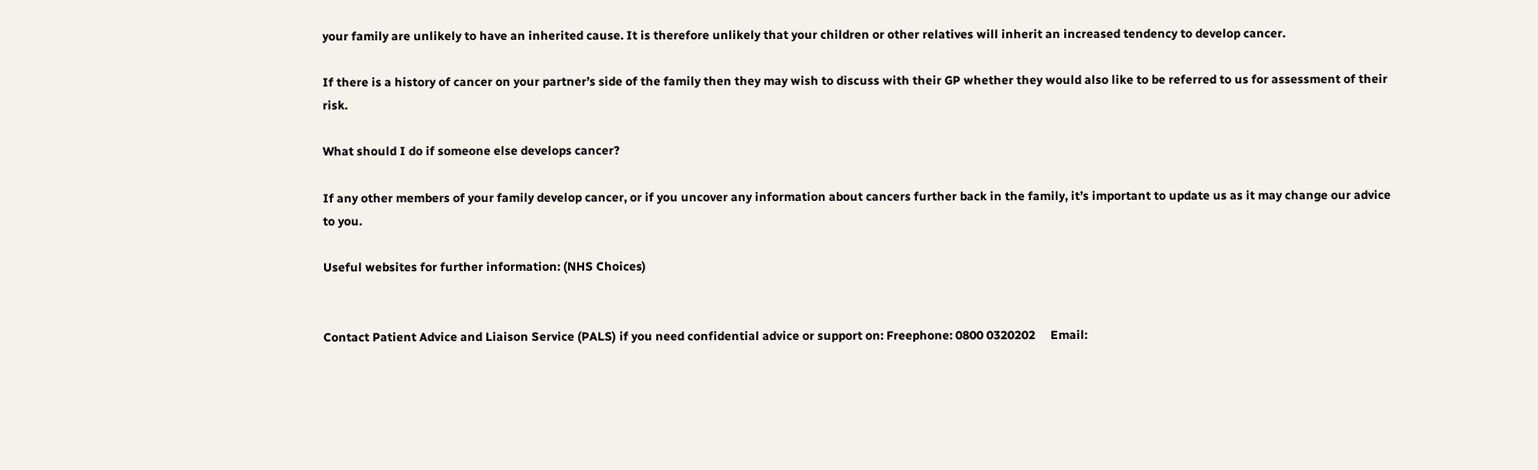your family are unlikely to have an inherited cause. It is therefore unlikely that your children or other relatives will inherit an increased tendency to develop cancer.

If there is a history of cancer on your partner’s side of the family then they may wish to discuss with their GP whether they would also like to be referred to us for assessment of their risk.

What should I do if someone else develops cancer?

If any other members of your family develop cancer, or if you uncover any information about cancers further back in the family, it’s important to update us as it may change our advice to you.

Useful websites for further information: (NHS Choices)


Contact Patient Advice and Liaison Service (PALS) if you need confidential advice or support on: Freephone: 0800 0320202     Email: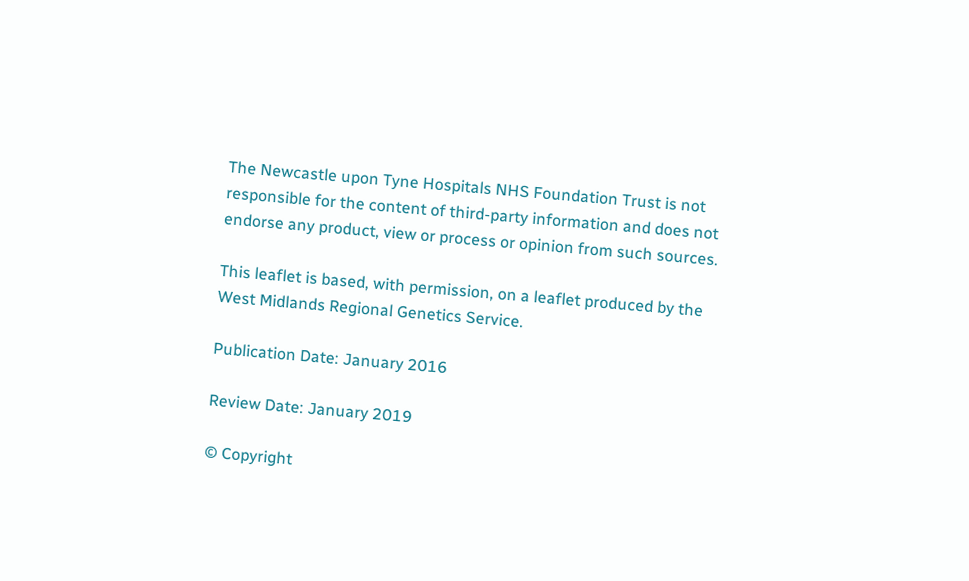The Newcastle upon Tyne Hospitals NHS Foundation Trust is not responsible for the content of third-party information and does not endorse any product, view or process or opinion from such sources.

This leaflet is based, with permission, on a leaflet produced by the West Midlands Regional Genetics Service.

Publication Date: January 2016

Review Date: January 2019

© Copyright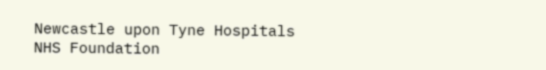Newcastle upon Tyne Hospitals NHS Foundation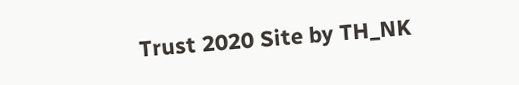Trust 2020 Site by TH_NK